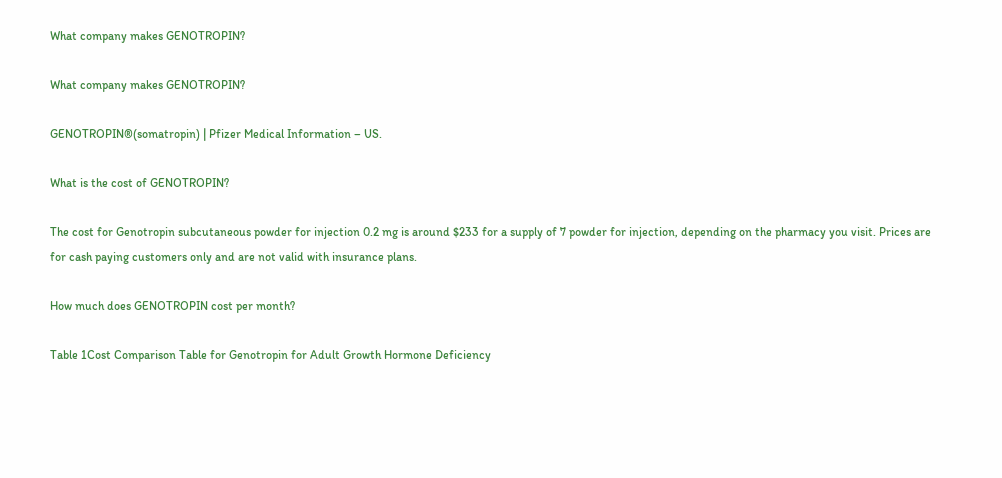What company makes GENOTROPIN?

What company makes GENOTROPIN?

GENOTROPIN®(somatropin) | Pfizer Medical Information – US.

What is the cost of GENOTROPIN?

The cost for Genotropin subcutaneous powder for injection 0.2 mg is around $233 for a supply of 7 powder for injection, depending on the pharmacy you visit. Prices are for cash paying customers only and are not valid with insurance plans.

How much does GENOTROPIN cost per month?

Table 1Cost Comparison Table for Genotropin for Adult Growth Hormone Deficiency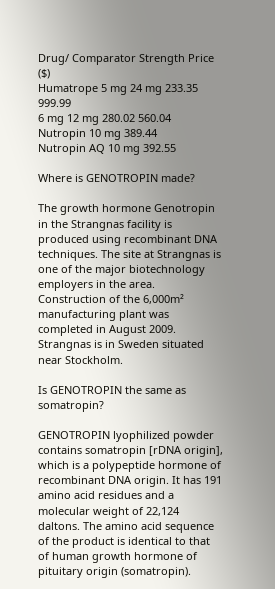Drug/ Comparator Strength Price ($)
Humatrope 5 mg 24 mg 233.35 999.99
6 mg 12 mg 280.02 560.04
Nutropin 10 mg 389.44
Nutropin AQ 10 mg 392.55

Where is GENOTROPIN made?

The growth hormone Genotropin in the Strangnas facility is produced using recombinant DNA techniques. The site at Strangnas is one of the major biotechnology employers in the area. Construction of the 6,000m² manufacturing plant was completed in August 2009. Strangnas is in Sweden situated near Stockholm.

Is GENOTROPIN the same as somatropin?

GENOTROPIN lyophilized powder contains somatropin [rDNA origin], which is a polypeptide hormone of recombinant DNA origin. It has 191 amino acid residues and a molecular weight of 22,124 daltons. The amino acid sequence of the product is identical to that of human growth hormone of pituitary origin (somatropin).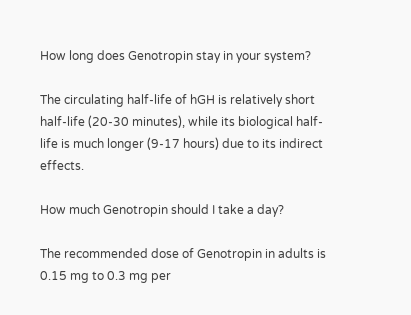How long does Genotropin stay in your system?

The circulating half-life of hGH is relatively short half-life (20-30 minutes), while its biological half-life is much longer (9-17 hours) due to its indirect effects.

How much Genotropin should I take a day?

The recommended dose of Genotropin in adults is 0.15 mg to 0.3 mg per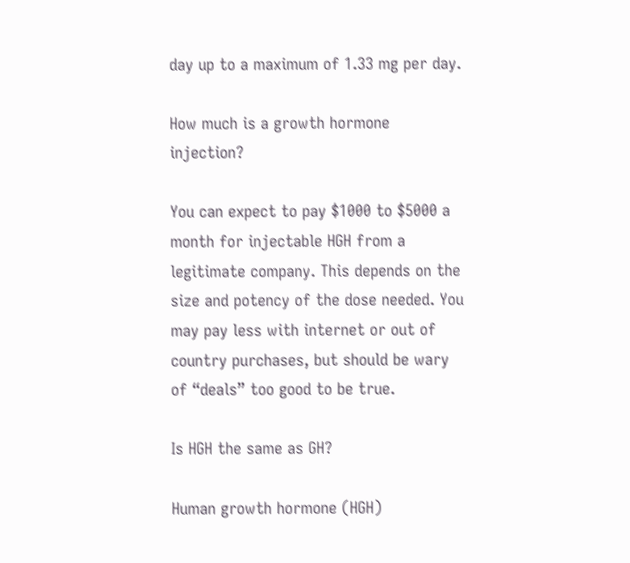day up to a maximum of 1.33 mg per day.

How much is a growth hormone injection?

You can expect to pay $1000 to $5000 a month for injectable HGH from a legitimate company. This depends on the size and potency of the dose needed. You may pay less with internet or out of country purchases, but should be wary of “deals” too good to be true.

Is HGH the same as GH?

Human growth hormone (HGH)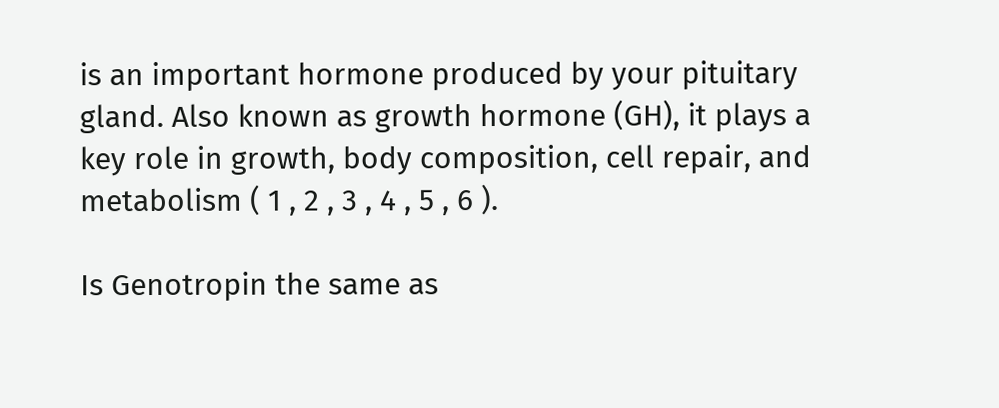is an important hormone produced by your pituitary gland. Also known as growth hormone (GH), it plays a key role in growth, body composition, cell repair, and metabolism ( 1 , 2 , 3 , 4 , 5 , 6 ).

Is Genotropin the same as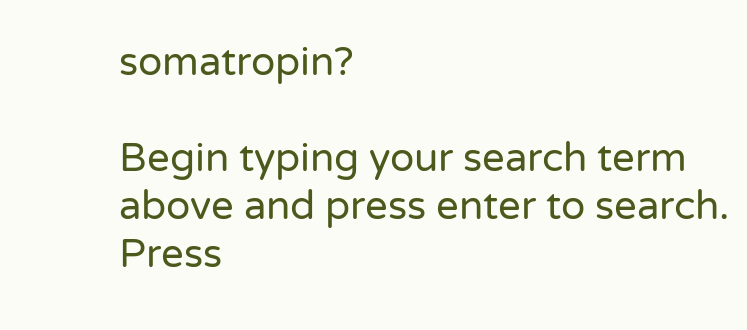somatropin?

Begin typing your search term above and press enter to search. Press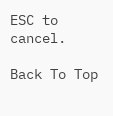ESC to cancel.

Back To Top